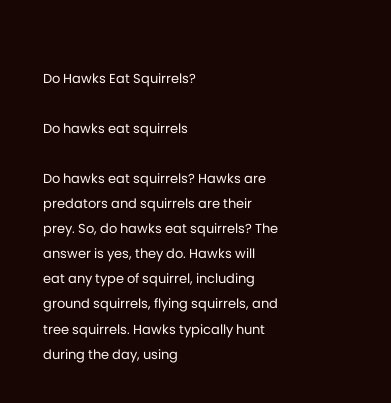Do Hawks Eat Squirrels?

Do hawks eat squirrels

Do hawks eat squirrels? Hawks are predators and squirrels are their prey. So, do hawks eat squirrels? The answer is yes, they do. Hawks will eat any type of squirrel, including ground squirrels, flying squirrels, and tree squirrels. Hawks typically hunt during the day, using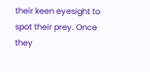their keen eyesight to spot their prey. Once they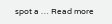spot a … Read more